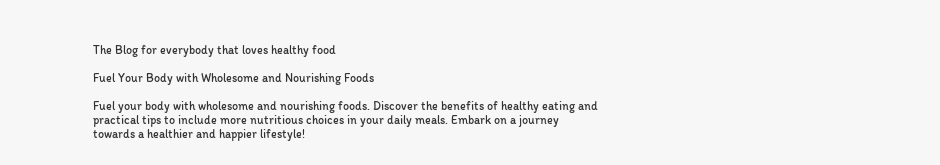The Blog for everybody that loves healthy food

Fuel Your Body with Wholesome and Nourishing Foods

Fuel your body with wholesome and nourishing foods. Discover the benefits of healthy eating and practical tips to include more nutritious choices in your daily meals. Embark on a journey towards a healthier and happier lifestyle!